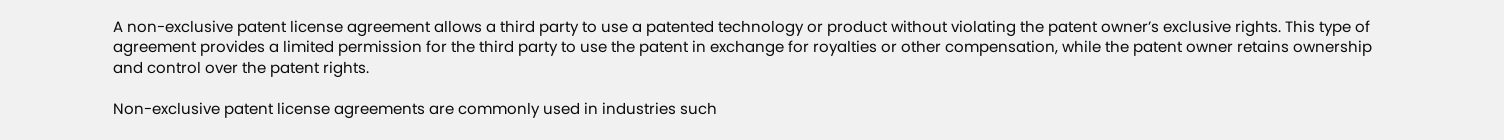A non-exclusive patent license agreement allows a third party to use a patented technology or product without violating the patent owner’s exclusive rights. This type of agreement provides a limited permission for the third party to use the patent in exchange for royalties or other compensation, while the patent owner retains ownership and control over the patent rights.

Non-exclusive patent license agreements are commonly used in industries such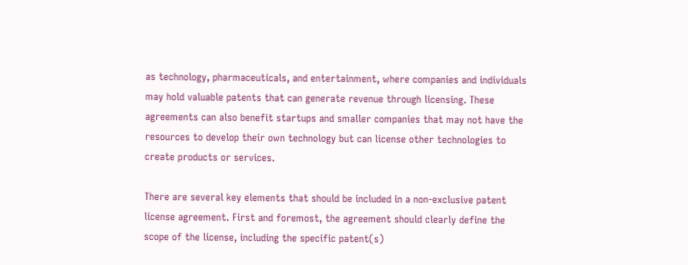as technology, pharmaceuticals, and entertainment, where companies and individuals may hold valuable patents that can generate revenue through licensing. These agreements can also benefit startups and smaller companies that may not have the resources to develop their own technology but can license other technologies to create products or services.

There are several key elements that should be included in a non-exclusive patent license agreement. First and foremost, the agreement should clearly define the scope of the license, including the specific patent(s)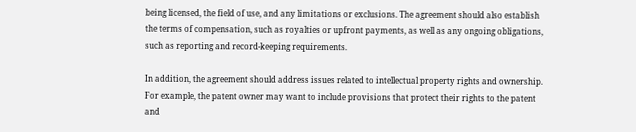being licensed, the field of use, and any limitations or exclusions. The agreement should also establish the terms of compensation, such as royalties or upfront payments, as well as any ongoing obligations, such as reporting and record-keeping requirements.

In addition, the agreement should address issues related to intellectual property rights and ownership. For example, the patent owner may want to include provisions that protect their rights to the patent and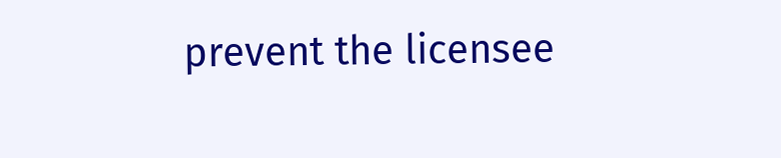prevent the licensee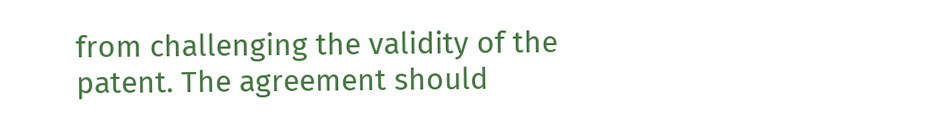from challenging the validity of the patent. The agreement should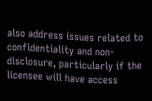also address issues related to confidentiality and non-disclosure, particularly if the licensee will have access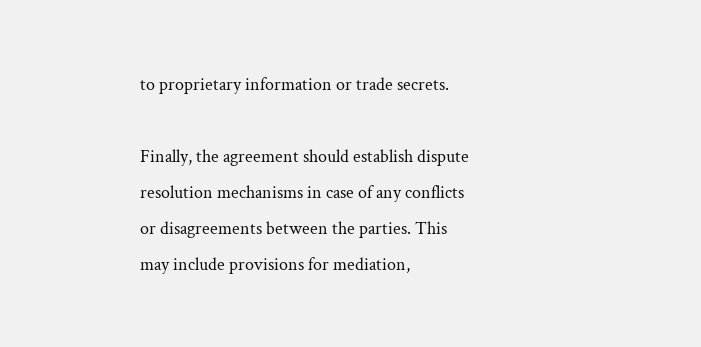to proprietary information or trade secrets.

Finally, the agreement should establish dispute resolution mechanisms in case of any conflicts or disagreements between the parties. This may include provisions for mediation,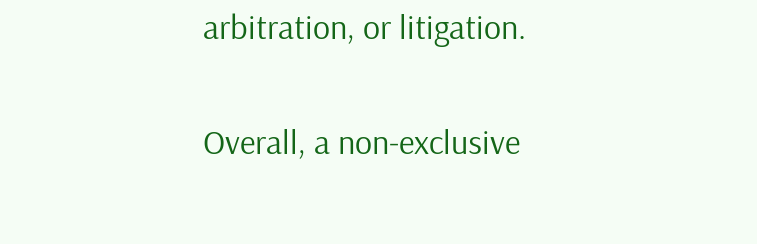arbitration, or litigation.

Overall, a non-exclusive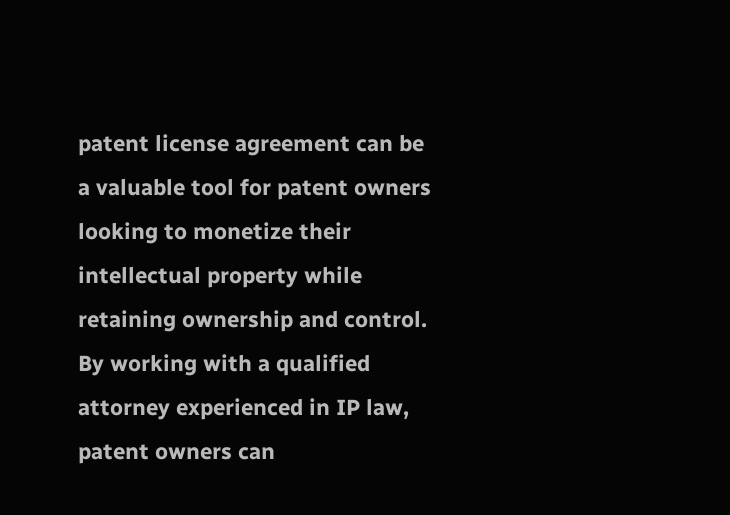patent license agreement can be a valuable tool for patent owners looking to monetize their intellectual property while retaining ownership and control. By working with a qualified attorney experienced in IP law, patent owners can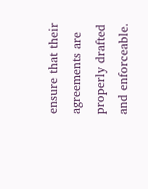ensure that their agreements are properly drafted and enforceable.